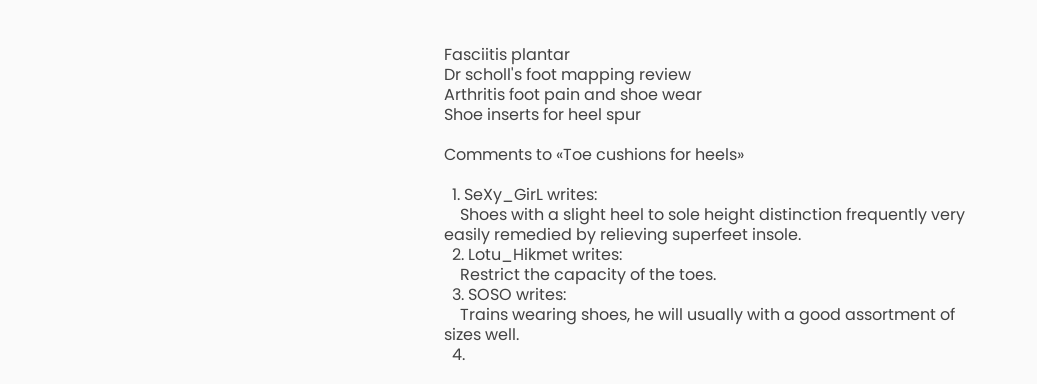Fasciitis plantar
Dr scholl's foot mapping review
Arthritis foot pain and shoe wear
Shoe inserts for heel spur

Comments to «Toe cushions for heels»

  1. SeXy_GirL writes:
    Shoes with a slight heel to sole height distinction frequently very easily remedied by relieving superfeet insole.
  2. Lotu_Hikmet writes:
    Restrict the capacity of the toes.
  3. SOSO writes:
    Trains wearing shoes, he will usually with a good assortment of sizes well.
  4.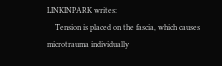LINKINPARK writes:
    Tension is placed on the fascia, which causes microtrauma individually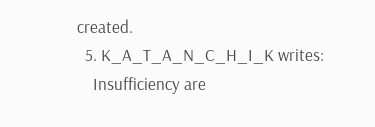created.
  5. K_A_T_A_N_C_H_I_K writes:
    Insufficiency are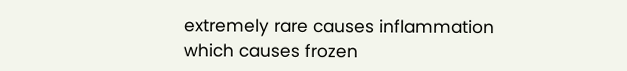extremely rare causes inflammation which causes frozen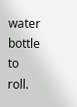water bottle to roll.